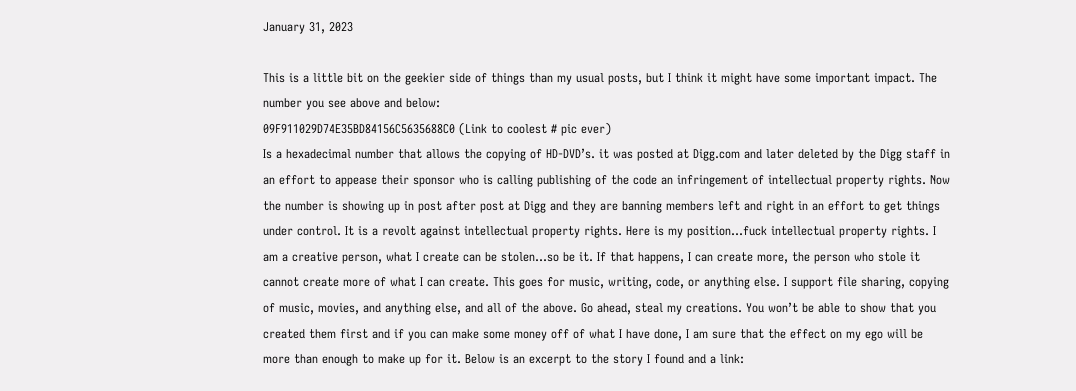January 31, 2023

This is a little bit on the geekier side of things than my usual posts, but I think it might have some important impact. The number you see above and below:
09F911029D74E35BD84156C5635688C0 (Link to coolest # pic ever)
Is a hexadecimal number that allows the copying of HD-DVD’s. it was posted at Digg.com and later deleted by the Digg staff in an effort to appease their sponsor who is calling publishing of the code an infringement of intellectual property rights. Now the number is showing up in post after post at Digg and they are banning members left and right in an effort to get things under control. It is a revolt against intellectual property rights. Here is my position…fuck intellectual property rights. I am a creative person, what I create can be stolen…so be it. If that happens, I can create more, the person who stole it cannot create more of what I can create. This goes for music, writing, code, or anything else. I support file sharing, copying of music, movies, and anything else, and all of the above. Go ahead, steal my creations. You won’t be able to show that you created them first and if you can make some money off of what I have done, I am sure that the effect on my ego will be more than enough to make up for it. Below is an excerpt to the story I found and a link: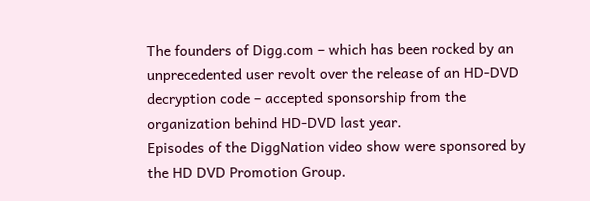The founders of Digg.com – which has been rocked by an unprecedented user revolt over the release of an HD-DVD decryption code – accepted sponsorship from the organization behind HD-DVD last year.
Episodes of the DiggNation video show were sponsored by the HD DVD Promotion Group.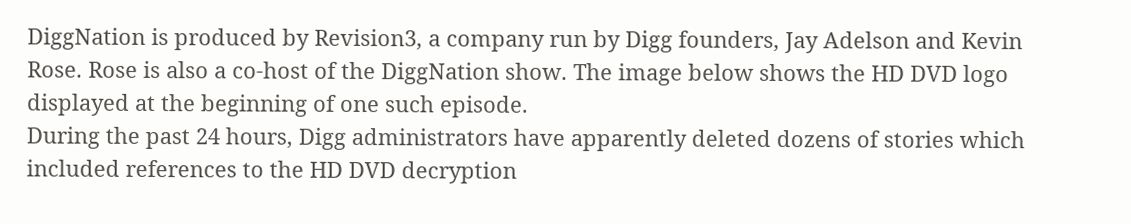DiggNation is produced by Revision3, a company run by Digg founders, Jay Adelson and Kevin Rose. Rose is also a co-host of the DiggNation show. The image below shows the HD DVD logo displayed at the beginning of one such episode.
During the past 24 hours, Digg administrators have apparently deleted dozens of stories which included references to the HD DVD decryption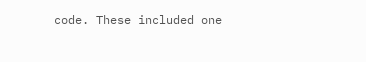code. These included one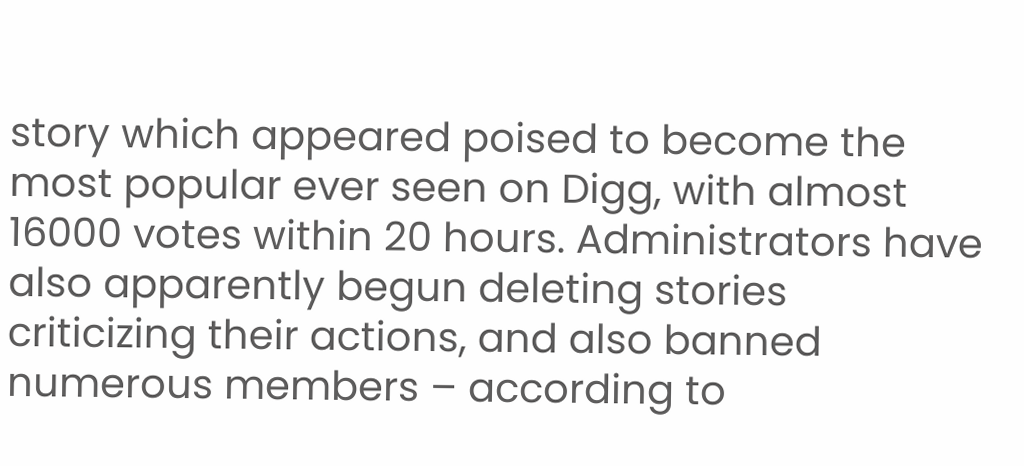story which appeared poised to become the most popular ever seen on Digg, with almost 16000 votes within 20 hours. Administrators have also apparently begun deleting stories criticizing their actions, and also banned numerous members – according to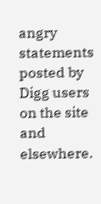angry statements posted by Digg users on the site and elsewhere.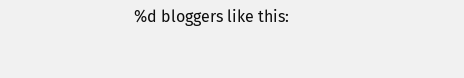%d bloggers like this: